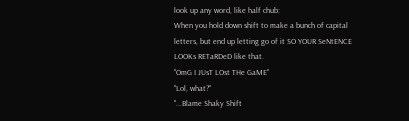look up any word, like half chub:
When you hold down shift to make a bunch of capital letters, but end up letting go of it SO YOUR SeNtENCE LOOKs RETaRDeD like that.
"OmG I JUsT LOst THe GaME"
"Lol, what?"
"...Blame Shaky Shift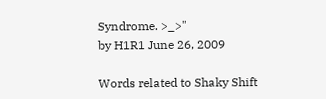Syndrome. >_>"
by H1R1 June 26, 2009

Words related to Shaky Shift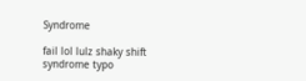Syndrome

fail lol lulz shaky shift syndrome typo